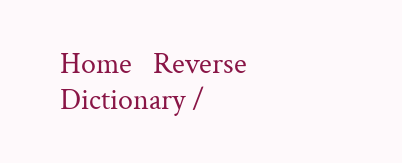Home   Reverse Dictionary /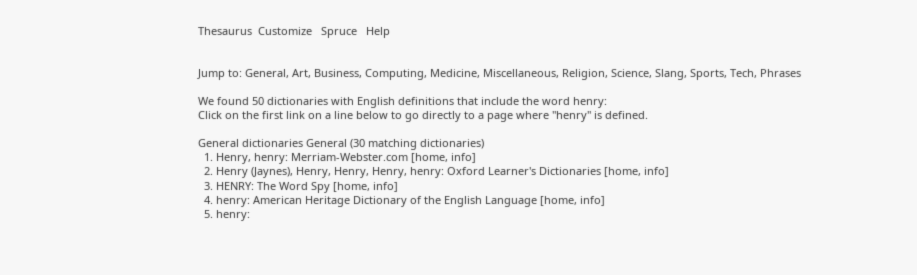Thesaurus  Customize   Spruce   Help


Jump to: General, Art, Business, Computing, Medicine, Miscellaneous, Religion, Science, Slang, Sports, Tech, Phrases

We found 50 dictionaries with English definitions that include the word henry:
Click on the first link on a line below to go directly to a page where "henry" is defined.

General dictionaries General (30 matching dictionaries)
  1. Henry, henry: Merriam-Webster.com [home, info]
  2. Henry (Jaynes), Henry, Henry, Henry, henry: Oxford Learner's Dictionaries [home, info]
  3. HENRY: The Word Spy [home, info]
  4. henry: American Heritage Dictionary of the English Language [home, info]
  5. henry: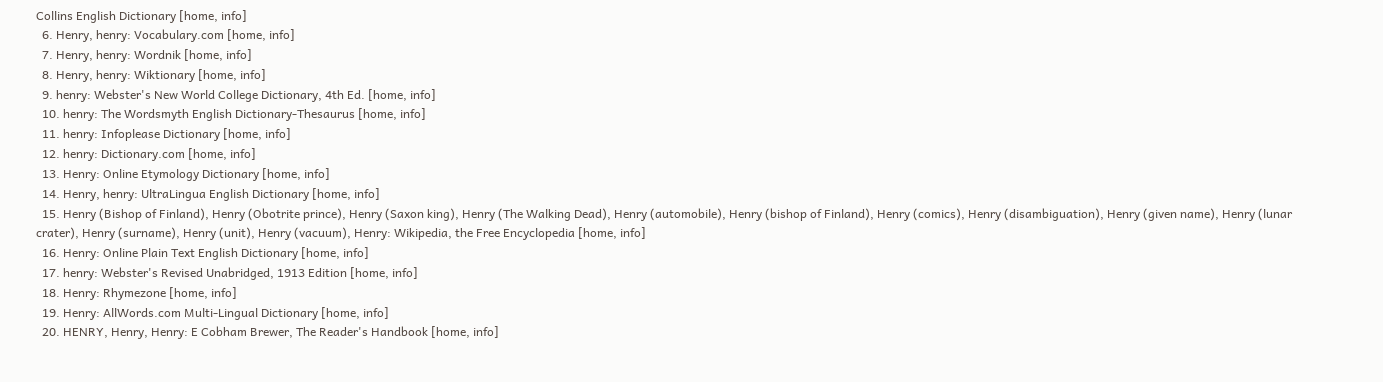Collins English Dictionary [home, info]
  6. Henry, henry: Vocabulary.com [home, info]
  7. Henry, henry: Wordnik [home, info]
  8. Henry, henry: Wiktionary [home, info]
  9. henry: Webster's New World College Dictionary, 4th Ed. [home, info]
  10. henry: The Wordsmyth English Dictionary-Thesaurus [home, info]
  11. henry: Infoplease Dictionary [home, info]
  12. henry: Dictionary.com [home, info]
  13. Henry: Online Etymology Dictionary [home, info]
  14. Henry, henry: UltraLingua English Dictionary [home, info]
  15. Henry (Bishop of Finland), Henry (Obotrite prince), Henry (Saxon king), Henry (The Walking Dead), Henry (automobile), Henry (bishop of Finland), Henry (comics), Henry (disambiguation), Henry (given name), Henry (lunar crater), Henry (surname), Henry (unit), Henry (vacuum), Henry: Wikipedia, the Free Encyclopedia [home, info]
  16. Henry: Online Plain Text English Dictionary [home, info]
  17. henry: Webster's Revised Unabridged, 1913 Edition [home, info]
  18. Henry: Rhymezone [home, info]
  19. Henry: AllWords.com Multi-Lingual Dictionary [home, info]
  20. HENRY, Henry, Henry: E Cobham Brewer, The Reader's Handbook [home, info]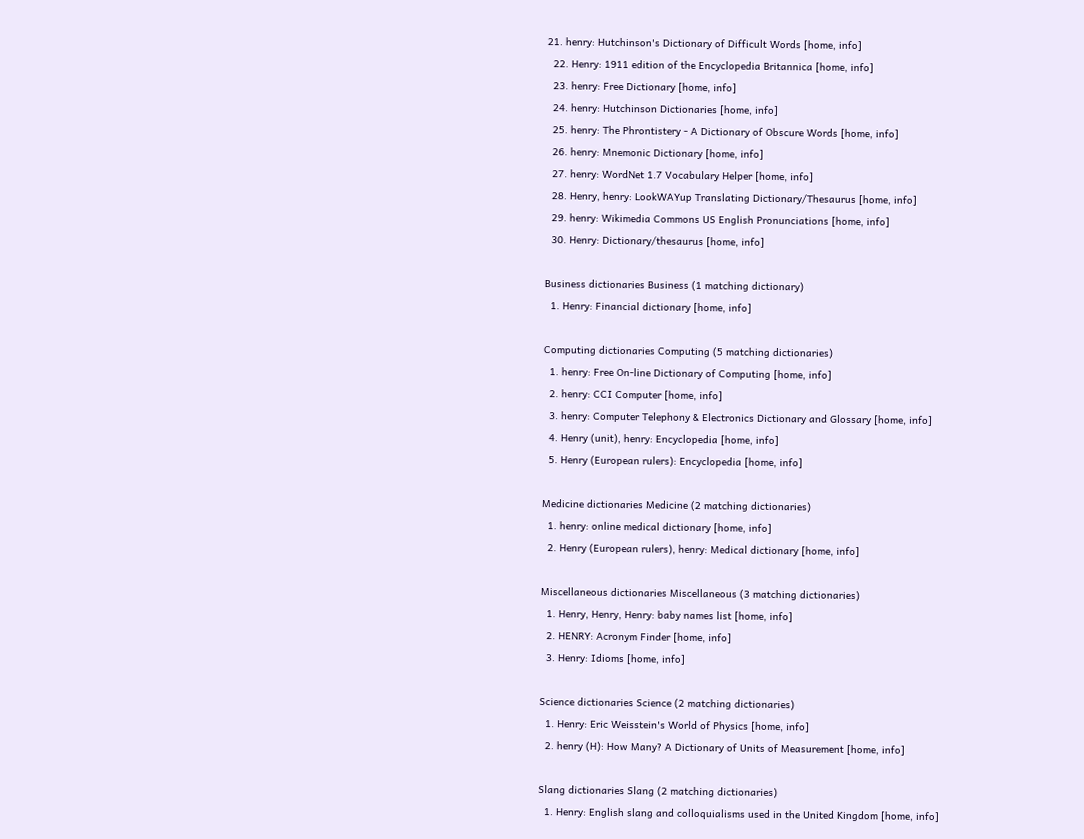21. henry: Hutchinson's Dictionary of Difficult Words [home, info]
  22. Henry: 1911 edition of the Encyclopedia Britannica [home, info]
  23. henry: Free Dictionary [home, info]
  24. henry: Hutchinson Dictionaries [home, info]
  25. henry: The Phrontistery - A Dictionary of Obscure Words [home, info]
  26. henry: Mnemonic Dictionary [home, info]
  27. henry: WordNet 1.7 Vocabulary Helper [home, info]
  28. Henry, henry: LookWAYup Translating Dictionary/Thesaurus [home, info]
  29. henry: Wikimedia Commons US English Pronunciations [home, info]
  30. Henry: Dictionary/thesaurus [home, info]

Business dictionaries Business (1 matching dictionary)
  1. Henry: Financial dictionary [home, info]

Computing dictionaries Computing (5 matching dictionaries)
  1. henry: Free On-line Dictionary of Computing [home, info]
  2. henry: CCI Computer [home, info]
  3. henry: Computer Telephony & Electronics Dictionary and Glossary [home, info]
  4. Henry (unit), henry: Encyclopedia [home, info]
  5. Henry (European rulers): Encyclopedia [home, info]

Medicine dictionaries Medicine (2 matching dictionaries)
  1. henry: online medical dictionary [home, info]
  2. Henry (European rulers), henry: Medical dictionary [home, info]

Miscellaneous dictionaries Miscellaneous (3 matching dictionaries)
  1. Henry, Henry, Henry: baby names list [home, info]
  2. HENRY: Acronym Finder [home, info]
  3. Henry: Idioms [home, info]

Science dictionaries Science (2 matching dictionaries)
  1. Henry: Eric Weisstein's World of Physics [home, info]
  2. henry (H): How Many? A Dictionary of Units of Measurement [home, info]

Slang dictionaries Slang (2 matching dictionaries)
  1. Henry: English slang and colloquialisms used in the United Kingdom [home, info]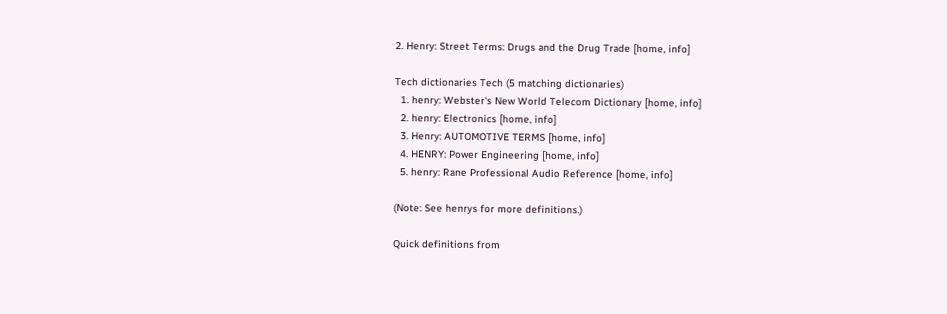2. Henry: Street Terms: Drugs and the Drug Trade [home, info]

Tech dictionaries Tech (5 matching dictionaries)
  1. henry: Webster's New World Telecom Dictionary [home, info]
  2. henry: Electronics [home, info]
  3. Henry: AUTOMOTIVE TERMS [home, info]
  4. HENRY: Power Engineering [home, info]
  5. henry: Rane Professional Audio Reference [home, info]

(Note: See henrys for more definitions.)

Quick definitions from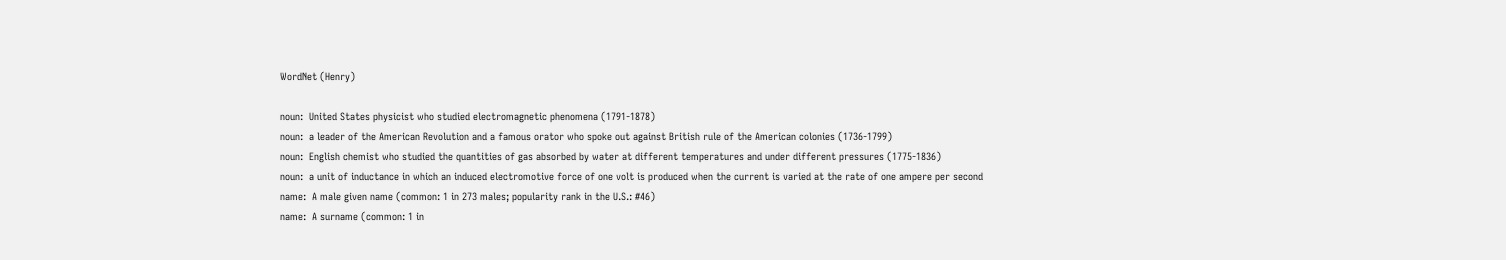WordNet (Henry)

noun:  United States physicist who studied electromagnetic phenomena (1791-1878)
noun:  a leader of the American Revolution and a famous orator who spoke out against British rule of the American colonies (1736-1799)
noun:  English chemist who studied the quantities of gas absorbed by water at different temperatures and under different pressures (1775-1836)
noun:  a unit of inductance in which an induced electromotive force of one volt is produced when the current is varied at the rate of one ampere per second
name:  A male given name (common: 1 in 273 males; popularity rank in the U.S.: #46)
name:  A surname (common: 1 in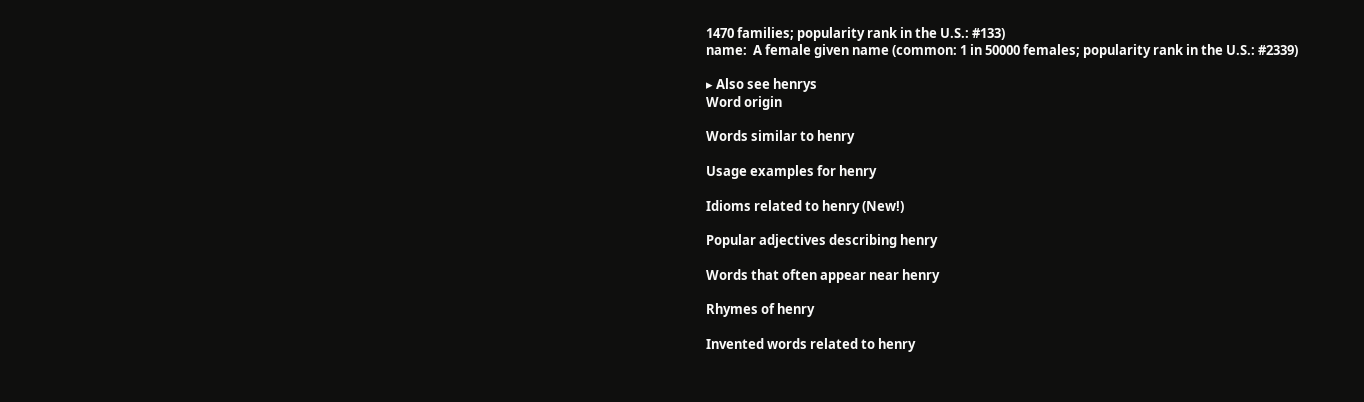1470 families; popularity rank in the U.S.: #133)
name:  A female given name (common: 1 in 50000 females; popularity rank in the U.S.: #2339)

▸ Also see henrys
Word origin

Words similar to henry

Usage examples for henry

Idioms related to henry (New!)

Popular adjectives describing henry

Words that often appear near henry

Rhymes of henry

Invented words related to henry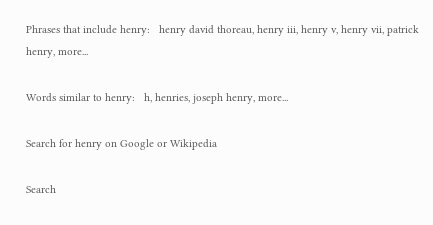Phrases that include henry:   henry david thoreau, henry iii, henry v, henry vii, patrick henry, more...

Words similar to henry:   h, henries, joseph henry, more...

Search for henry on Google or Wikipedia

Search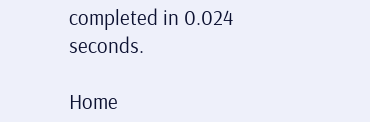completed in 0.024 seconds.

Home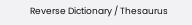Reverse Dictionary / Thesaurus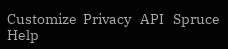Customize  Privacy   API   Spruce   Help